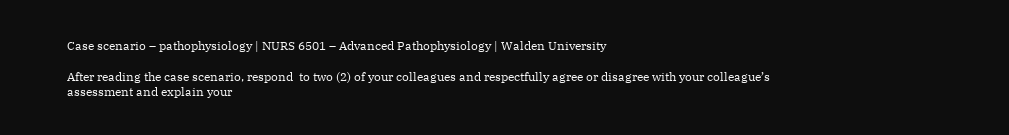Case scenario – pathophysiology | NURS 6501 – Advanced Pathophysiology | Walden University

After reading the case scenario, respond  to two (2) of your colleagues and respectfully agree or disagree with your colleague’s assessment and explain your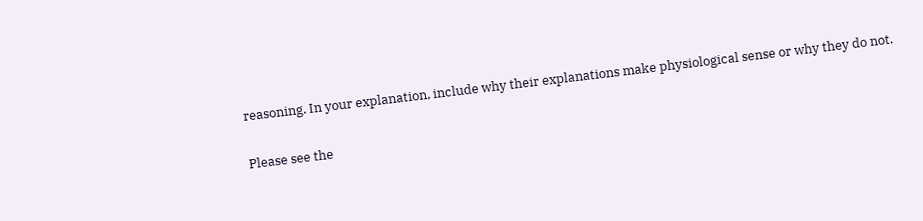reasoning. In your explanation, include why their explanations make physiological sense or why they do not.

Please see the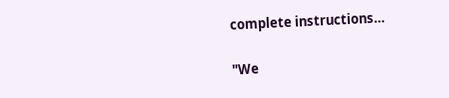complete instructions…

"We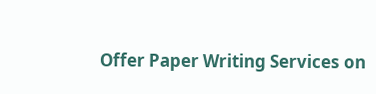Offer Paper Writing Services on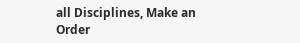all Disciplines, Make an Order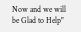Now and we will be Glad to Help"